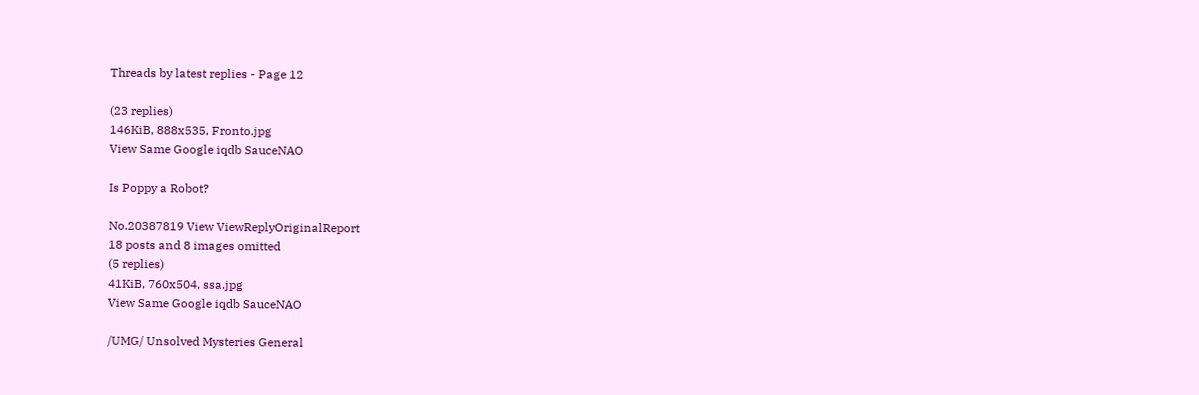Threads by latest replies - Page 12

(23 replies)
146KiB, 888x535, Fronto.jpg
View Same Google iqdb SauceNAO

Is Poppy a Robot?

No.20387819 View ViewReplyOriginalReport
18 posts and 8 images omitted
(5 replies)
41KiB, 760x504, ssa.jpg
View Same Google iqdb SauceNAO

/UMG/ Unsolved Mysteries General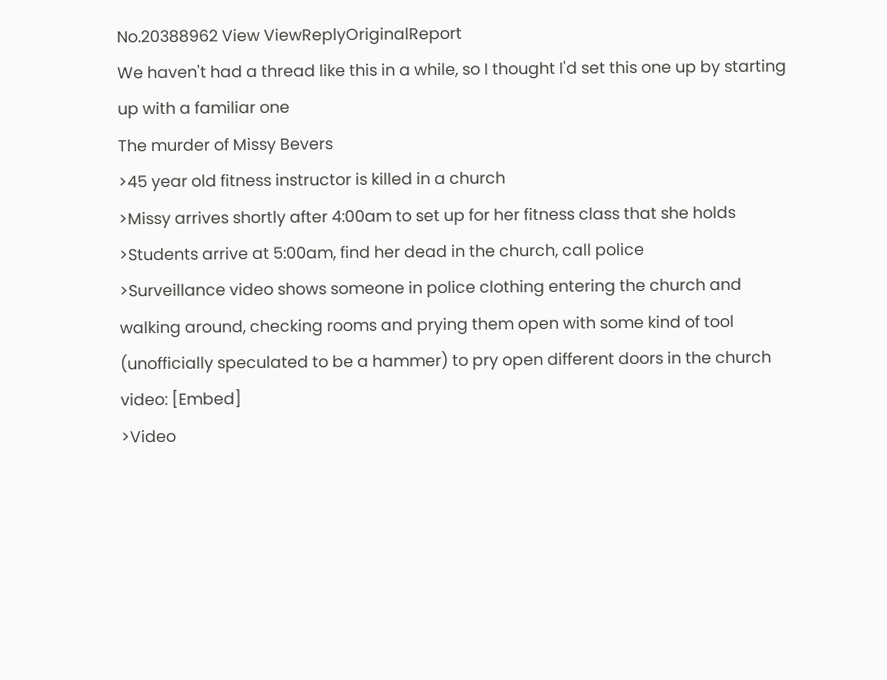No.20388962 View ViewReplyOriginalReport
We haven't had a thread like this in a while, so I thought I'd set this one up by starting up with a familiar one
The murder of Missy Bevers
>45 year old fitness instructor is killed in a church
>Missy arrives shortly after 4:00am to set up for her fitness class that she holds
>Students arrive at 5:00am, find her dead in the church, call police
>Surveillance video shows someone in police clothing entering the church and walking around, checking rooms and prying them open with some kind of tool (unofficially speculated to be a hammer) to pry open different doors in the church
video: [Embed]
>Video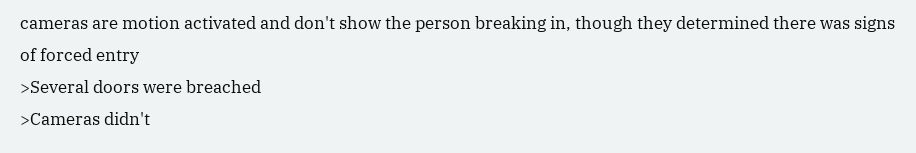cameras are motion activated and don't show the person breaking in, though they determined there was signs of forced entry
>Several doors were breached
>Cameras didn't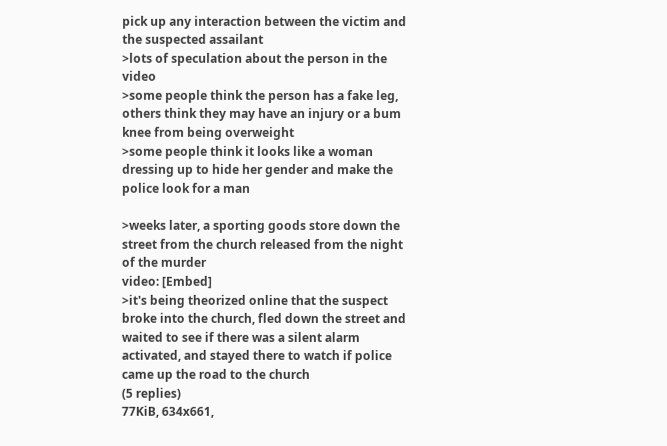pick up any interaction between the victim and the suspected assailant
>lots of speculation about the person in the video
>some people think the person has a fake leg, others think they may have an injury or a bum knee from being overweight
>some people think it looks like a woman dressing up to hide her gender and make the police look for a man

>weeks later, a sporting goods store down the street from the church released from the night of the murder
video: [Embed]
>it's being theorized online that the suspect broke into the church, fled down the street and waited to see if there was a silent alarm activated, and stayed there to watch if police came up the road to the church
(5 replies)
77KiB, 634x661,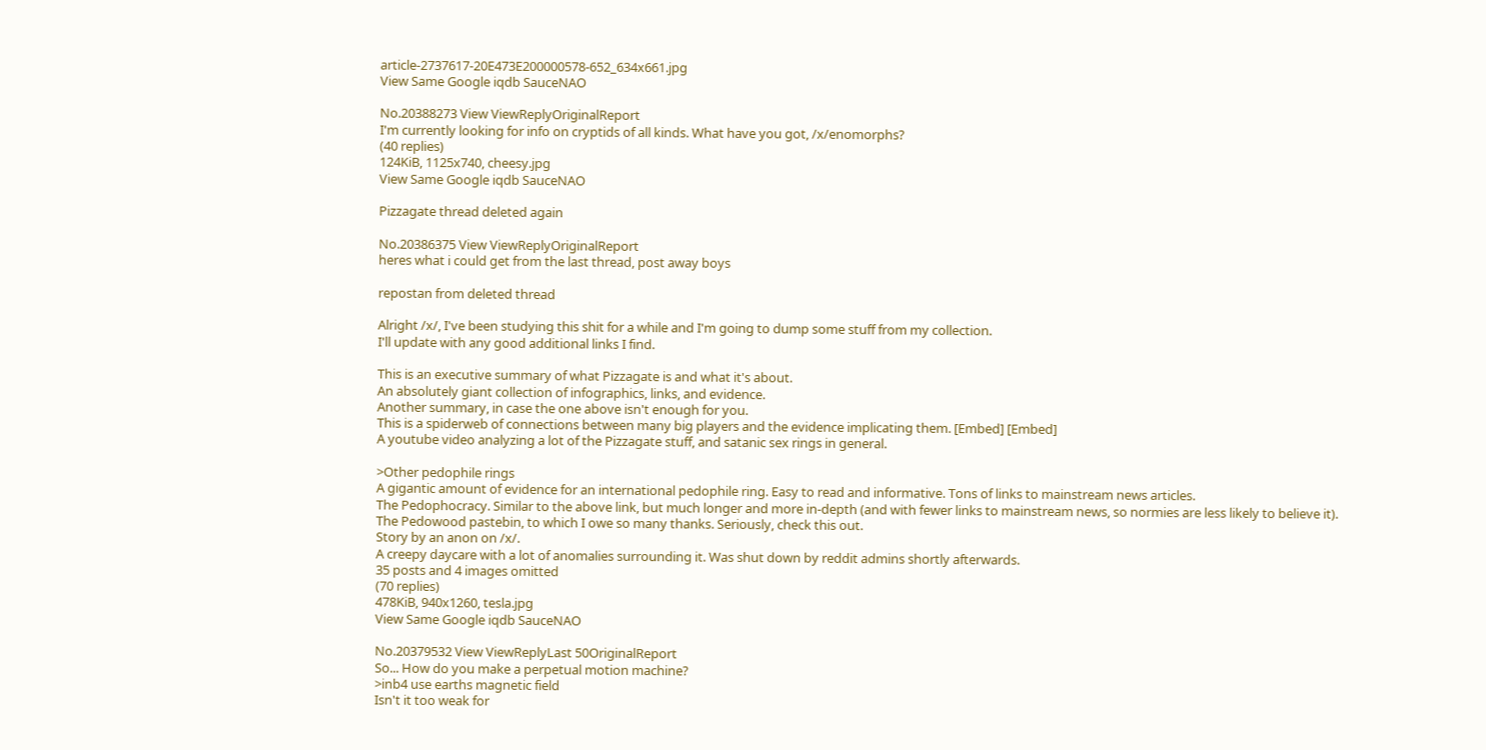article-2737617-20E473E200000578-652_634x661.jpg
View Same Google iqdb SauceNAO

No.20388273 View ViewReplyOriginalReport
I'm currently looking for info on cryptids of all kinds. What have you got, /x/enomorphs?
(40 replies)
124KiB, 1125x740, cheesy.jpg
View Same Google iqdb SauceNAO

Pizzagate thread deleted again

No.20386375 View ViewReplyOriginalReport
heres what i could get from the last thread, post away boys

repostan from deleted thread

Alright /x/, I've been studying this shit for a while and I'm going to dump some stuff from my collection.
I'll update with any good additional links I find.

This is an executive summary of what Pizzagate is and what it's about.
An absolutely giant collection of infographics, links, and evidence.
Another summary, in case the one above isn't enough for you.
This is a spiderweb of connections between many big players and the evidence implicating them. [Embed] [Embed]
A youtube video analyzing a lot of the Pizzagate stuff, and satanic sex rings in general.

>Other pedophile rings
A gigantic amount of evidence for an international pedophile ring. Easy to read and informative. Tons of links to mainstream news articles.
The Pedophocracy. Similar to the above link, but much longer and more in-depth (and with fewer links to mainstream news, so normies are less likely to believe it).
The Pedowood pastebin, to which I owe so many thanks. Seriously, check this out.
Story by an anon on /x/.
A creepy daycare with a lot of anomalies surrounding it. Was shut down by reddit admins shortly afterwards.
35 posts and 4 images omitted
(70 replies)
478KiB, 940x1260, tesla.jpg
View Same Google iqdb SauceNAO

No.20379532 View ViewReplyLast 50OriginalReport
So... How do you make a perpetual motion machine?
>inb4 use earths magnetic field
Isn't it too weak for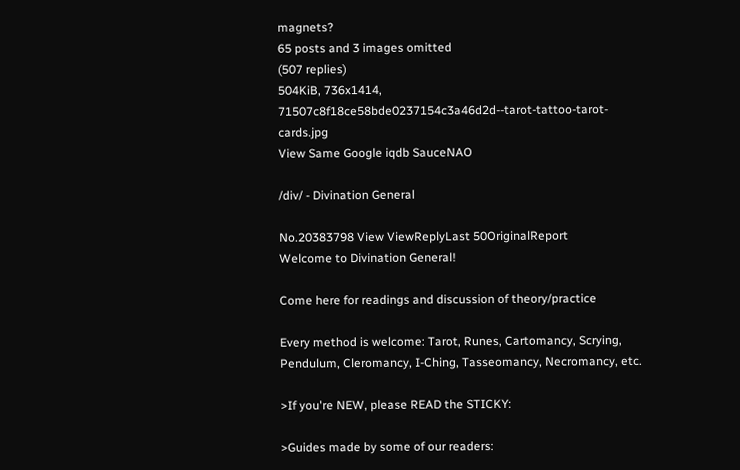magnets?
65 posts and 3 images omitted
(507 replies)
504KiB, 736x1414, 71507c8f18ce58bde0237154c3a46d2d--tarot-tattoo-tarot-cards.jpg
View Same Google iqdb SauceNAO

/div/ - Divination General

No.20383798 View ViewReplyLast 50OriginalReport
Welcome to Divination General!

Come here for readings and discussion of theory/practice

Every method is welcome: Tarot, Runes, Cartomancy, Scrying, Pendulum, Cleromancy, I-Ching, Tasseomancy, Necromancy, etc.

>If you're NEW, please READ the STICKY:

>Guides made by some of our readers: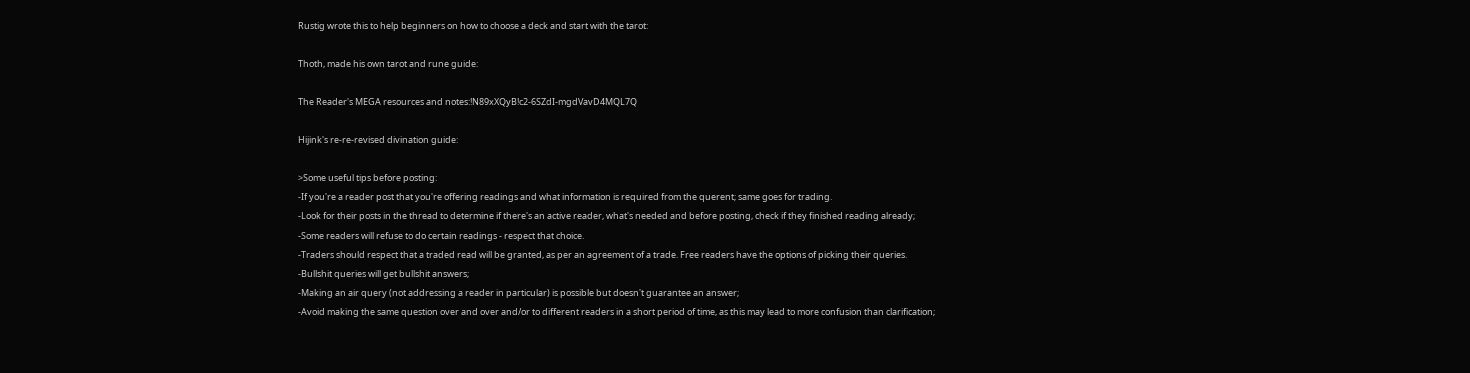Rustig wrote this to help beginners on how to choose a deck and start with the tarot:

Thoth, made his own tarot and rune guide:

The Reader's MEGA resources and notes:!N89xXQyB!c2-6SZdI-mgdVavD4MQL7Q

Hijink's re-re-revised divination guide:

>Some useful tips before posting:
-If you're a reader post that you're offering readings and what information is required from the querent; same goes for trading.
-Look for their posts in the thread to determine if there's an active reader, what's needed and before posting, check if they finished reading already;
-Some readers will refuse to do certain readings - respect that choice.
-Traders should respect that a traded read will be granted, as per an agreement of a trade. Free readers have the options of picking their queries.
-Bullshit queries will get bullshit answers;
-Making an air query (not addressing a reader in particular) is possible but doesn't guarantee an answer;
-Avoid making the same question over and over and/or to different readers in a short period of time, as this may lead to more confusion than clarification;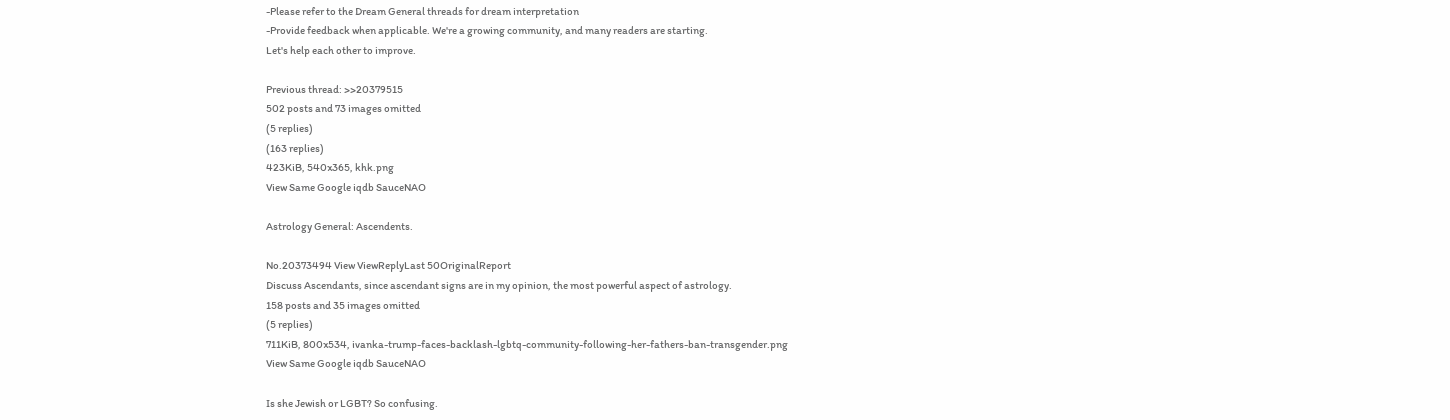-Please refer to the Dream General threads for dream interpretation
-Provide feedback when applicable. We're a growing community, and many readers are starting.
Let's help each other to improve.

Previous thread: >>20379515
502 posts and 73 images omitted
(5 replies)
(163 replies)
423KiB, 540x365, khk.png
View Same Google iqdb SauceNAO

Astrology General: Ascendents.

No.20373494 View ViewReplyLast 50OriginalReport
Discuss Ascendants, since ascendant signs are in my opinion, the most powerful aspect of astrology.
158 posts and 35 images omitted
(5 replies)
711KiB, 800x534, ivanka-trump-faces-backlash-lgbtq-community-following-her-fathers-ban-transgender.png
View Same Google iqdb SauceNAO

Is she Jewish or LGBT? So confusing.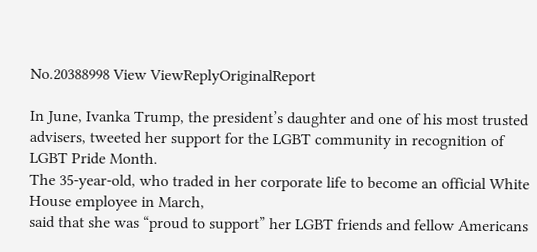No.20388998 View ViewReplyOriginalReport

In June, Ivanka Trump, the president’s daughter and one of his most trusted advisers, tweeted her support for the LGBT community in recognition of LGBT Pride Month.
The 35-year-old, who traded in her corporate life to become an official White House employee in March,
said that she was “proud to support” her LGBT friends and fellow Americans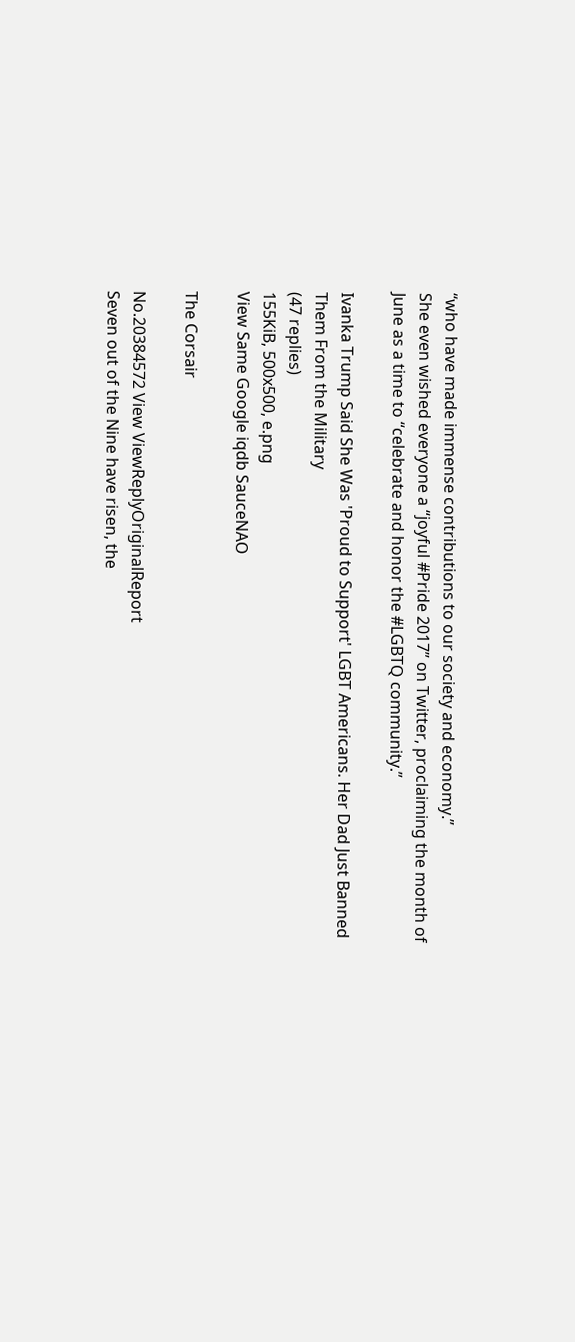“who have made immense contributions to our society and economy.”
She even wished everyone a “joyful #Pride 2017” on Twitter, proclaiming the month of June as a time to “celebrate and honor the #LGBTQ community.”

Ivanka Trump Said She Was 'Proud to Support' LGBT Americans. Her Dad Just Banned Them From the Military
(47 replies)
155KiB, 500x500, e.png
View Same Google iqdb SauceNAO

The Corsair

No.20384572 View ViewReplyOriginalReport
Seven out of the Nine have risen, the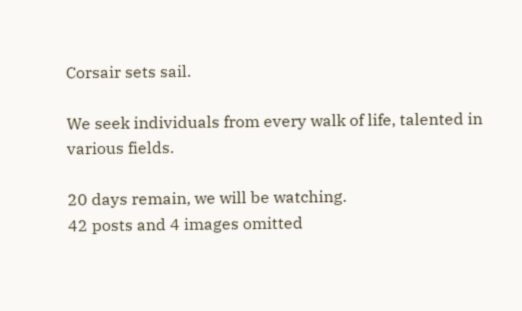Corsair sets sail.

We seek individuals from every walk of life, talented in various fields.

20 days remain, we will be watching.
42 posts and 4 images omitted